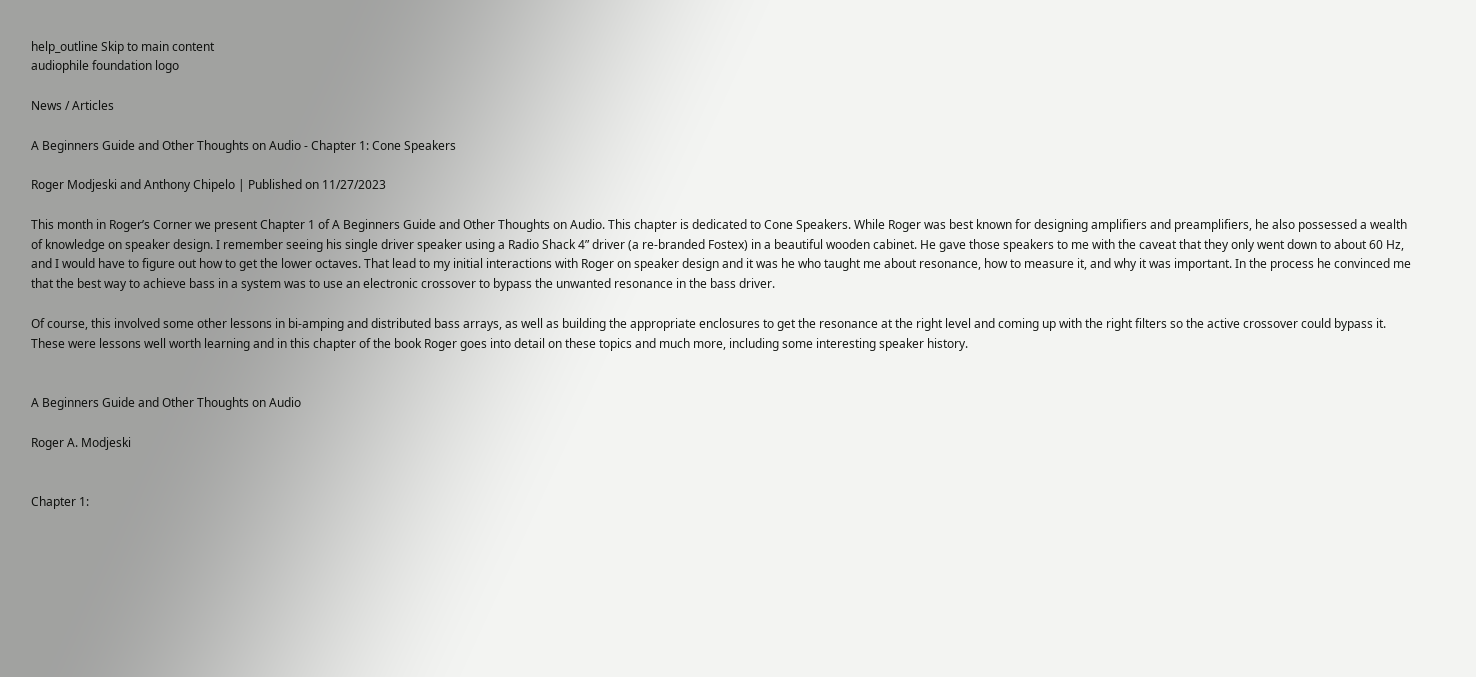help_outline Skip to main content
audiophile foundation logo

News / Articles

A Beginners Guide and Other Thoughts on Audio - Chapter 1: Cone Speakers

Roger Modjeski and Anthony Chipelo | Published on 11/27/2023

This month in Roger’s Corner we present Chapter 1 of A Beginners Guide and Other Thoughts on Audio. This chapter is dedicated to Cone Speakers. While Roger was best known for designing amplifiers and preamplifiers, he also possessed a wealth of knowledge on speaker design. I remember seeing his single driver speaker using a Radio Shack 4” driver (a re-branded Fostex) in a beautiful wooden cabinet. He gave those speakers to me with the caveat that they only went down to about 60 Hz, and I would have to figure out how to get the lower octaves. That lead to my initial interactions with Roger on speaker design and it was he who taught me about resonance, how to measure it, and why it was important. In the process he convinced me that the best way to achieve bass in a system was to use an electronic crossover to bypass the unwanted resonance in the bass driver.

Of course, this involved some other lessons in bi-amping and distributed bass arrays, as well as building the appropriate enclosures to get the resonance at the right level and coming up with the right filters so the active crossover could bypass it. These were lessons well worth learning and in this chapter of the book Roger goes into detail on these topics and much more, including some interesting speaker history.


A Beginners Guide and Other Thoughts on Audio

Roger A. Modjeski


Chapter 1: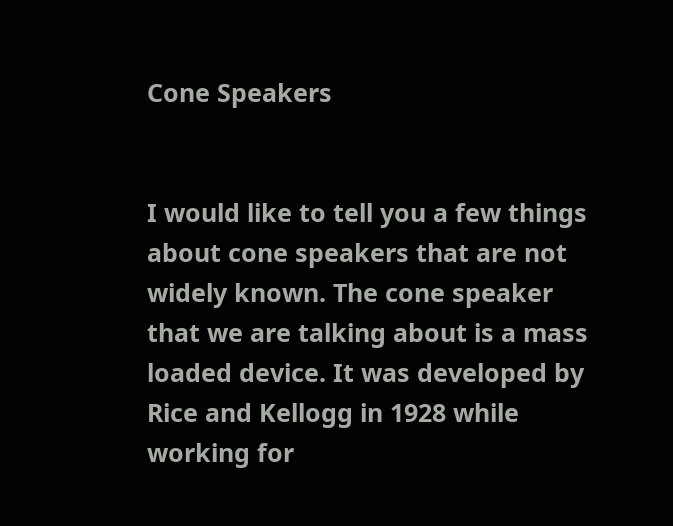Cone Speakers


I would like to tell you a few things about cone speakers that are not widely known. The cone speaker that we are talking about is a mass loaded device. It was developed by Rice and Kellogg in 1928 while working for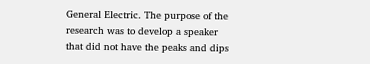General Electric. The purpose of the research was to develop a speaker that did not have the peaks and dips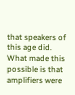that speakers of this age did. What made this possible is that amplifiers were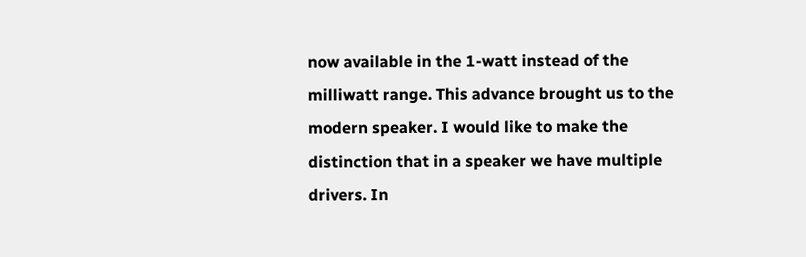now available in the 1-watt instead of the milliwatt range. This advance brought us to the modern speaker. I would like to make the distinction that in a speaker we have multiple drivers. In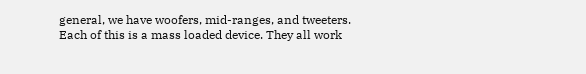general, we have woofers, mid-ranges, and tweeters. Each of this is a mass loaded device. They all work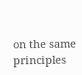on the same principles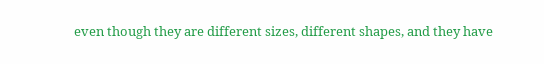even though they are different sizes, different shapes, and they have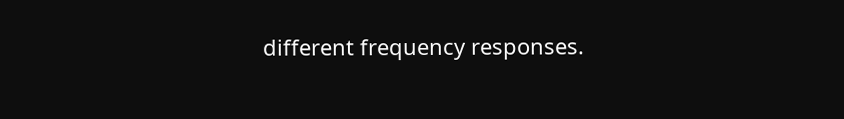different frequency responses.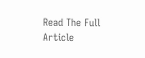Read The Full Article